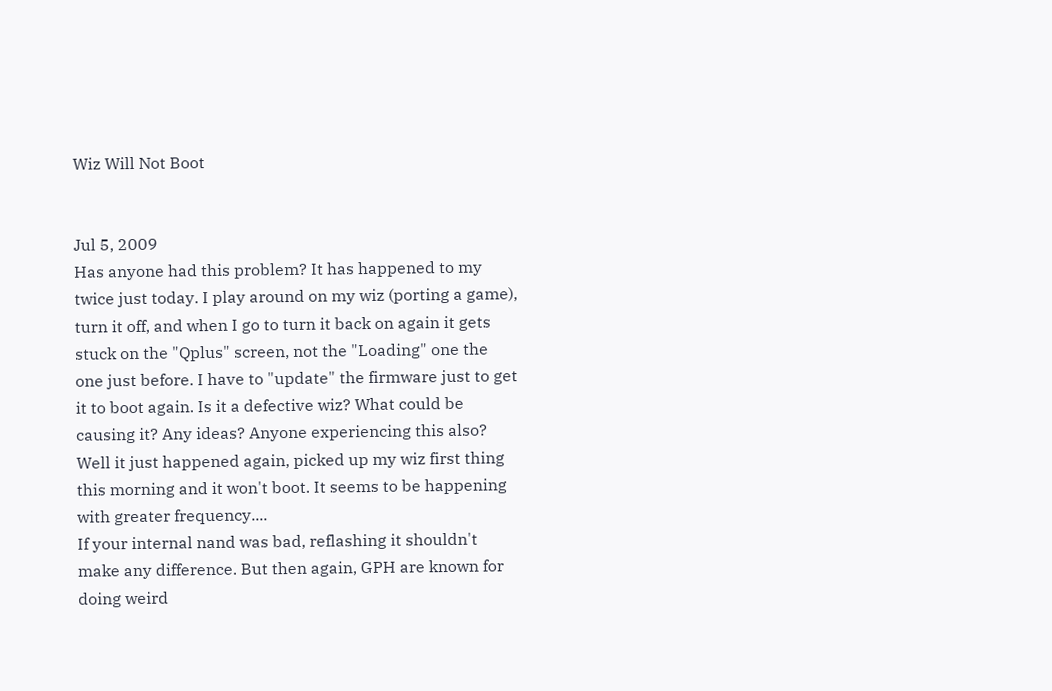Wiz Will Not Boot


Jul 5, 2009
Has anyone had this problem? It has happened to my twice just today. I play around on my wiz (porting a game), turn it off, and when I go to turn it back on again it gets stuck on the "Qplus" screen, not the "Loading" one the one just before. I have to "update" the firmware just to get it to boot again. Is it a defective wiz? What could be causing it? Any ideas? Anyone experiencing this also?
Well it just happened again, picked up my wiz first thing this morning and it won't boot. It seems to be happening with greater frequency....
If your internal nand was bad, reflashing it shouldn't make any difference. But then again, GPH are known for doing weird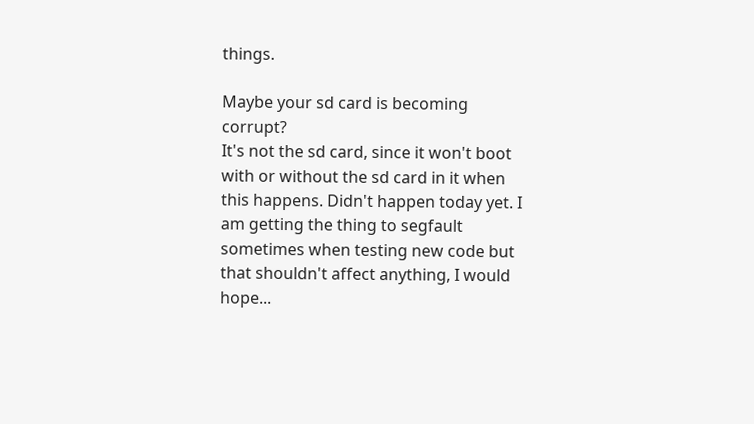things.

Maybe your sd card is becoming corrupt?
It's not the sd card, since it won't boot with or without the sd card in it when this happens. Didn't happen today yet. I am getting the thing to segfault sometimes when testing new code but that shouldn't affect anything, I would hope...